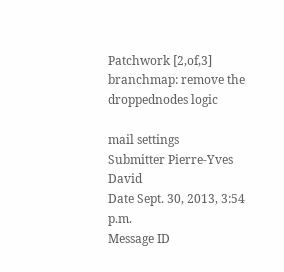Patchwork [2,of,3] branchmap: remove the droppednodes logic

mail settings
Submitter Pierre-Yves David
Date Sept. 30, 2013, 3:54 p.m.
Message ID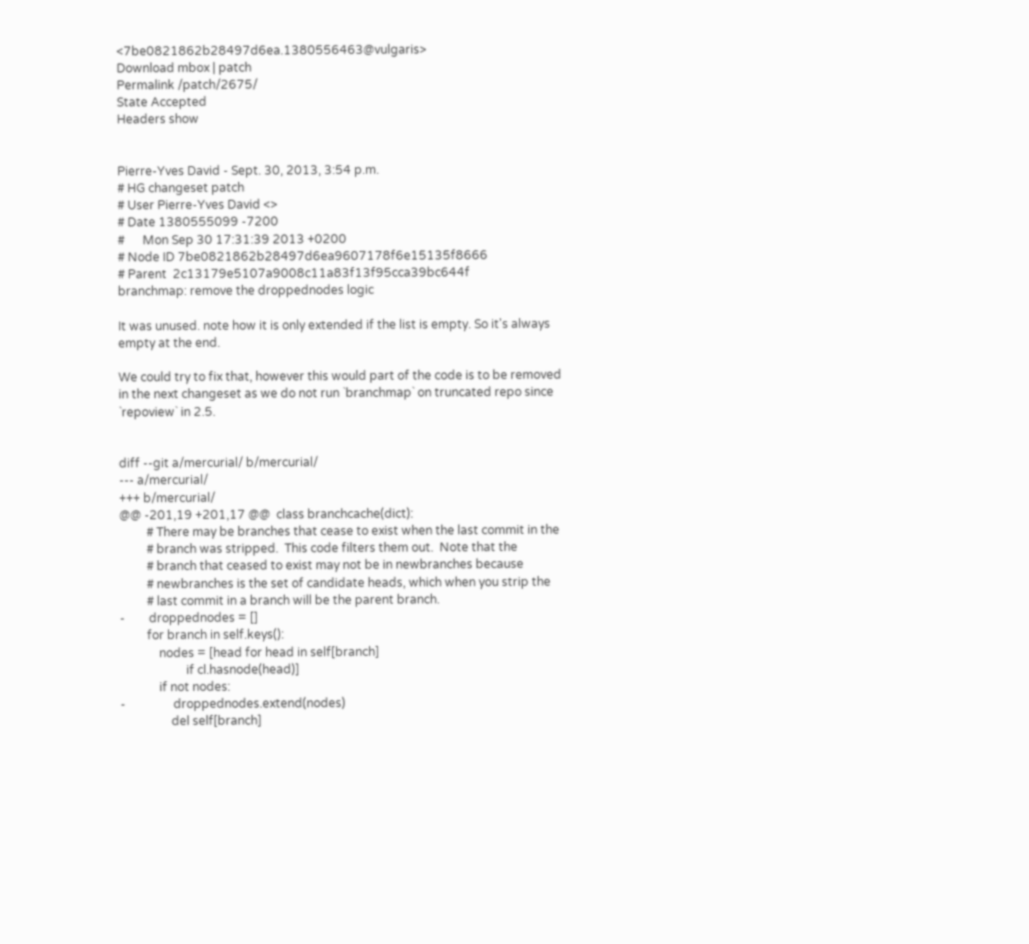<7be0821862b28497d6ea.1380556463@vulgaris>
Download mbox | patch
Permalink /patch/2675/
State Accepted
Headers show


Pierre-Yves David - Sept. 30, 2013, 3:54 p.m.
# HG changeset patch
# User Pierre-Yves David <>
# Date 1380555099 -7200
#      Mon Sep 30 17:31:39 2013 +0200
# Node ID 7be0821862b28497d6ea9607178f6e15135f8666
# Parent  2c13179e5107a9008c11a83f13f95cca39bc644f
branchmap: remove the droppednodes logic

It was unused. note how it is only extended if the list is empty. So it's always
empty at the end.

We could try to fix that, however this would part of the code is to be removed
in the next changeset as we do not run `branchmap` on truncated repo since
`repoview` in 2.5.


diff --git a/mercurial/ b/mercurial/
--- a/mercurial/
+++ b/mercurial/
@@ -201,19 +201,17 @@  class branchcache(dict):
         # There may be branches that cease to exist when the last commit in the
         # branch was stripped.  This code filters them out.  Note that the
         # branch that ceased to exist may not be in newbranches because
         # newbranches is the set of candidate heads, which when you strip the
         # last commit in a branch will be the parent branch.
-        droppednodes = []
         for branch in self.keys():
             nodes = [head for head in self[branch]
                      if cl.hasnode(head)]
             if not nodes:
-                droppednodes.extend(nodes)
                 del self[branch]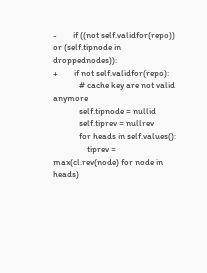-        if ((not self.validfor(repo)) or (self.tipnode in droppednodes)):
+        if not self.validfor(repo):
             # cache key are not valid anymore
             self.tipnode = nullid
             self.tiprev = nullrev
             for heads in self.values():
                 tiprev = max(cl.rev(node) for node in heads)